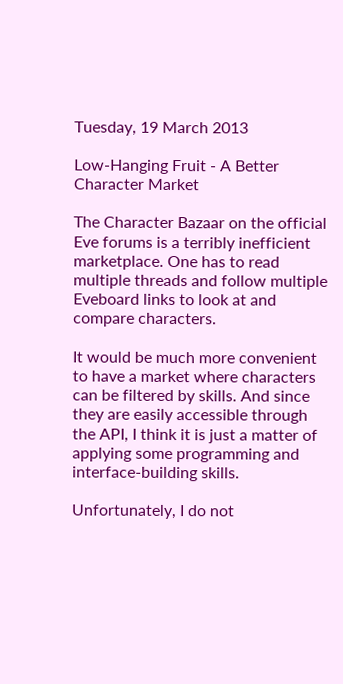Tuesday, 19 March 2013

Low-Hanging Fruit - A Better Character Market

The Character Bazaar on the official Eve forums is a terribly inefficient marketplace. One has to read multiple threads and follow multiple Eveboard links to look at and compare characters.

It would be much more convenient to have a market where characters can be filtered by skills. And since they are easily accessible through the API, I think it is just a matter of applying some programming and interface-building skills.

Unfortunately, I do not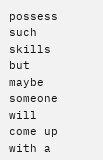possess such skills but maybe someone will come up with a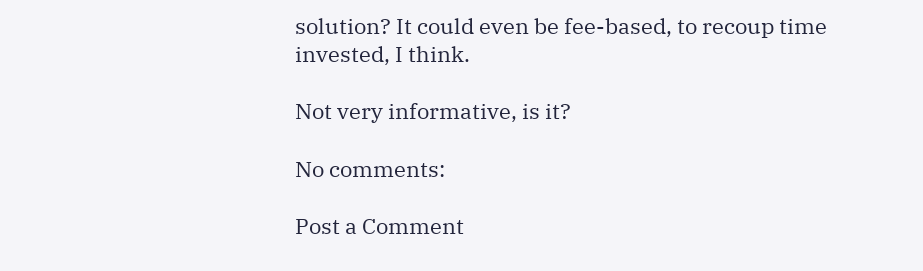solution? It could even be fee-based, to recoup time invested, I think.

Not very informative, is it?

No comments:

Post a Comment